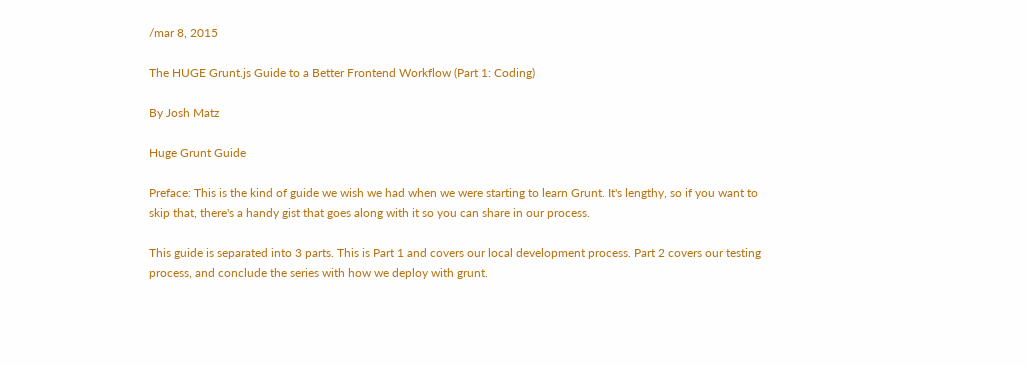/mar 8, 2015

The HUGE Grunt.js Guide to a Better Frontend Workflow (Part 1: Coding)

By Josh Matz

Huge Grunt Guide

Preface: This is the kind of guide we wish we had when we were starting to learn Grunt. It's lengthy, so if you want to skip that, there's a handy gist that goes along with it so you can share in our process.

This guide is separated into 3 parts. This is Part 1 and covers our local development process. Part 2 covers our testing process, and conclude the series with how we deploy with grunt.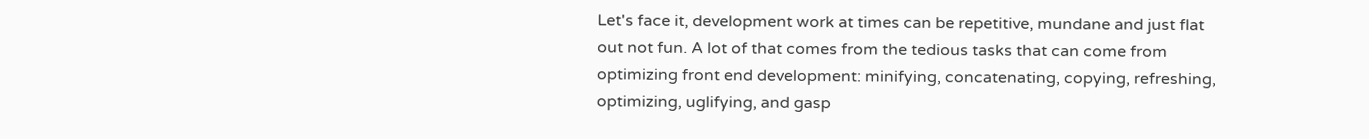Let's face it, development work at times can be repetitive, mundane and just flat out not fun. A lot of that comes from the tedious tasks that can come from optimizing front end development: minifying, concatenating, copying, refreshing, optimizing, uglifying, and gasp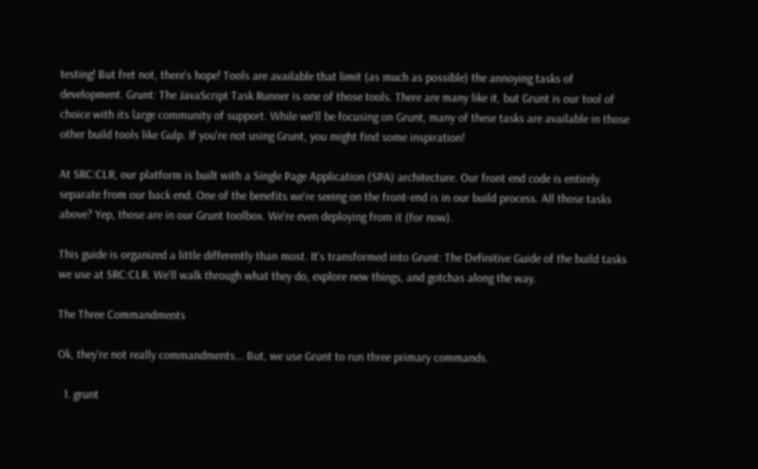testing! But fret not, there's hope! Tools are available that limit (as much as possible) the annoying tasks of development. Grunt: The JavaScript Task Runner is one of those tools. There are many like it, but Grunt is our tool of choice with its large community of support. While we'll be focusing on Grunt, many of these tasks are available in those other build tools like Gulp. If you're not using Grunt, you might find some inspiration!

At SRC:CLR, our platform is built with a Single Page Application (SPA) architecture. Our front end code is entirely separate from our back end. One of the benefits we're seeing on the front-end is in our build process. All those tasks above? Yep, those are in our Grunt toolbox. We're even deploying from it (for now).

This guide is organized a little differently than most. It's transformed into Grunt: The Definitive Guide of the build tasks we use at SRC:CLR. We'll walk through what they do, explore new things, and gotchas along the way.

The Three Commandments

Ok, they're not really commandments... But, we use Grunt to run three primary commands.

  1. grunt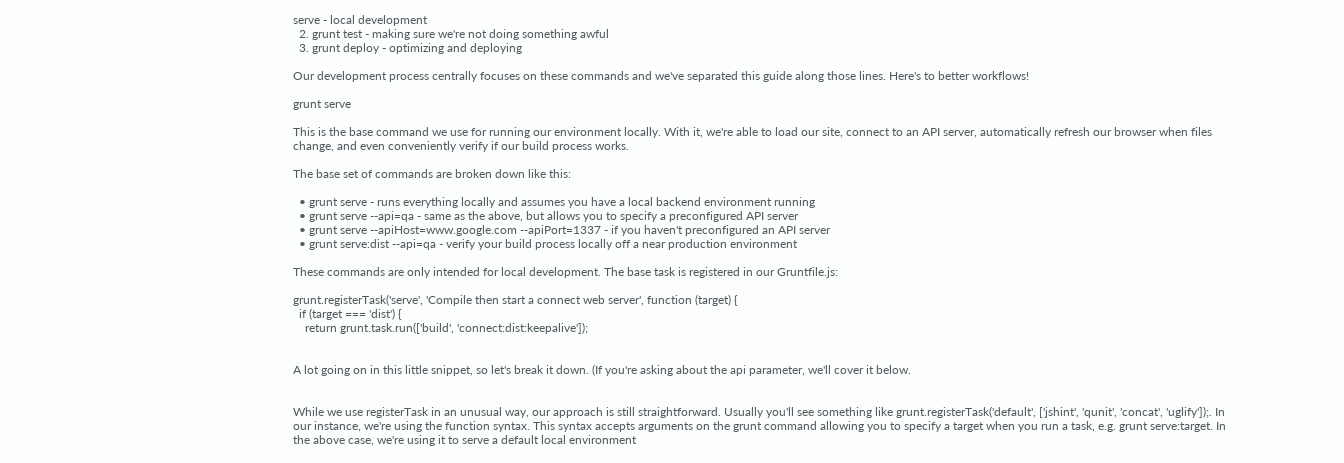serve - local development
  2. grunt test - making sure we're not doing something awful
  3. grunt deploy - optimizing and deploying

Our development process centrally focuses on these commands and we've separated this guide along those lines. Here's to better workflows!

grunt serve

This is the base command we use for running our environment locally. With it, we're able to load our site, connect to an API server, automatically refresh our browser when files change, and even conveniently verify if our build process works.

The base set of commands are broken down like this:

  • grunt serve - runs everything locally and assumes you have a local backend environment running
  • grunt serve --api=qa - same as the above, but allows you to specify a preconfigured API server
  • grunt serve --apiHost=www.google.com --apiPort=1337 - if you haven't preconfigured an API server
  • grunt serve:dist --api=qa - verify your build process locally off a near production environment

These commands are only intended for local development. The base task is registered in our Gruntfile.js:

grunt.registerTask('serve', 'Compile then start a connect web server', function (target) {
  if (target === 'dist') {
    return grunt.task.run(['build', 'connect:dist:keepalive']);


A lot going on in this little snippet, so let's break it down. (If you're asking about the api parameter, we'll cover it below.


While we use registerTask in an unusual way, our approach is still straightforward. Usually you'll see something like grunt.registerTask('default', ['jshint', 'qunit', 'concat', 'uglify']);. In our instance, we're using the function syntax. This syntax accepts arguments on the grunt command allowing you to specify a target when you run a task, e.g. grunt serve:target. In the above case, we're using it to serve a default local environment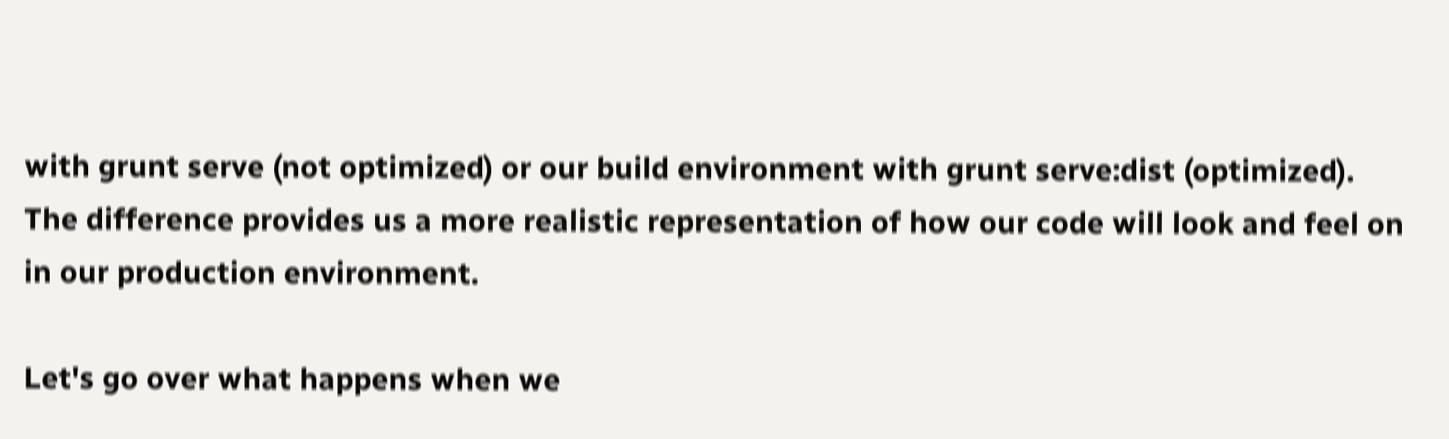with grunt serve (not optimized) or our build environment with grunt serve:dist (optimized). The difference provides us a more realistic representation of how our code will look and feel on in our production environment.

Let's go over what happens when we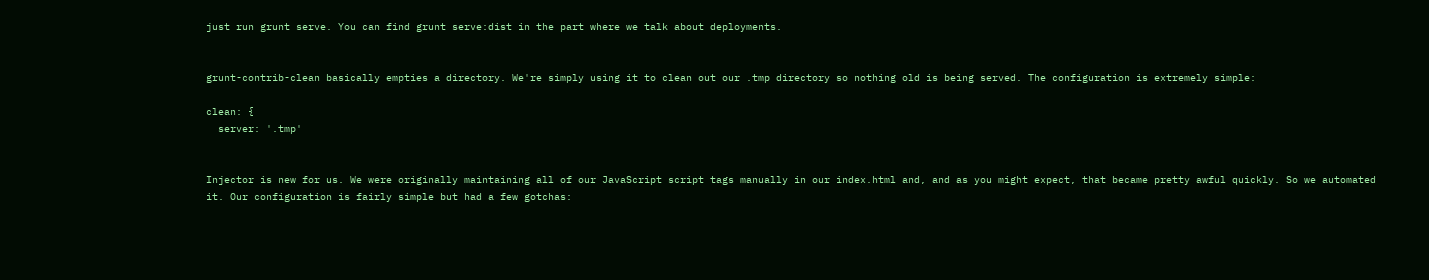just run grunt serve. You can find grunt serve:dist in the part where we talk about deployments.


grunt-contrib-clean basically empties a directory. We're simply using it to clean out our .tmp directory so nothing old is being served. The configuration is extremely simple:

clean: {
  server: '.tmp'


Injector is new for us. We were originally maintaining all of our JavaScript script tags manually in our index.html and, and as you might expect, that became pretty awful quickly. So we automated it. Our configuration is fairly simple but had a few gotchas: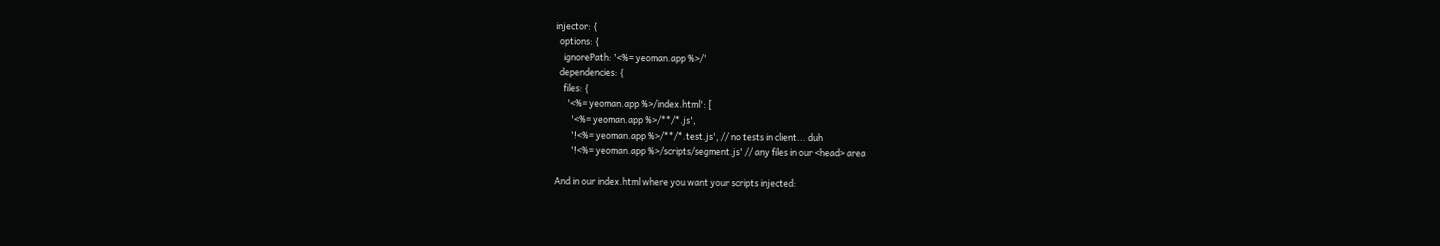injector: {
  options: {
    ignorePath: '<%= yeoman.app %>/'
  dependencies: {
    files: {
      '<%= yeoman.app %>/index.html': [
        '<%= yeoman.app %>/**/*.js',
        '!<%= yeoman.app %>/**/*.test.js', // no tests in client... duh
        '!<%= yeoman.app %>/scripts/segment.js' // any files in our <head> area

And in our index.html where you want your scripts injected: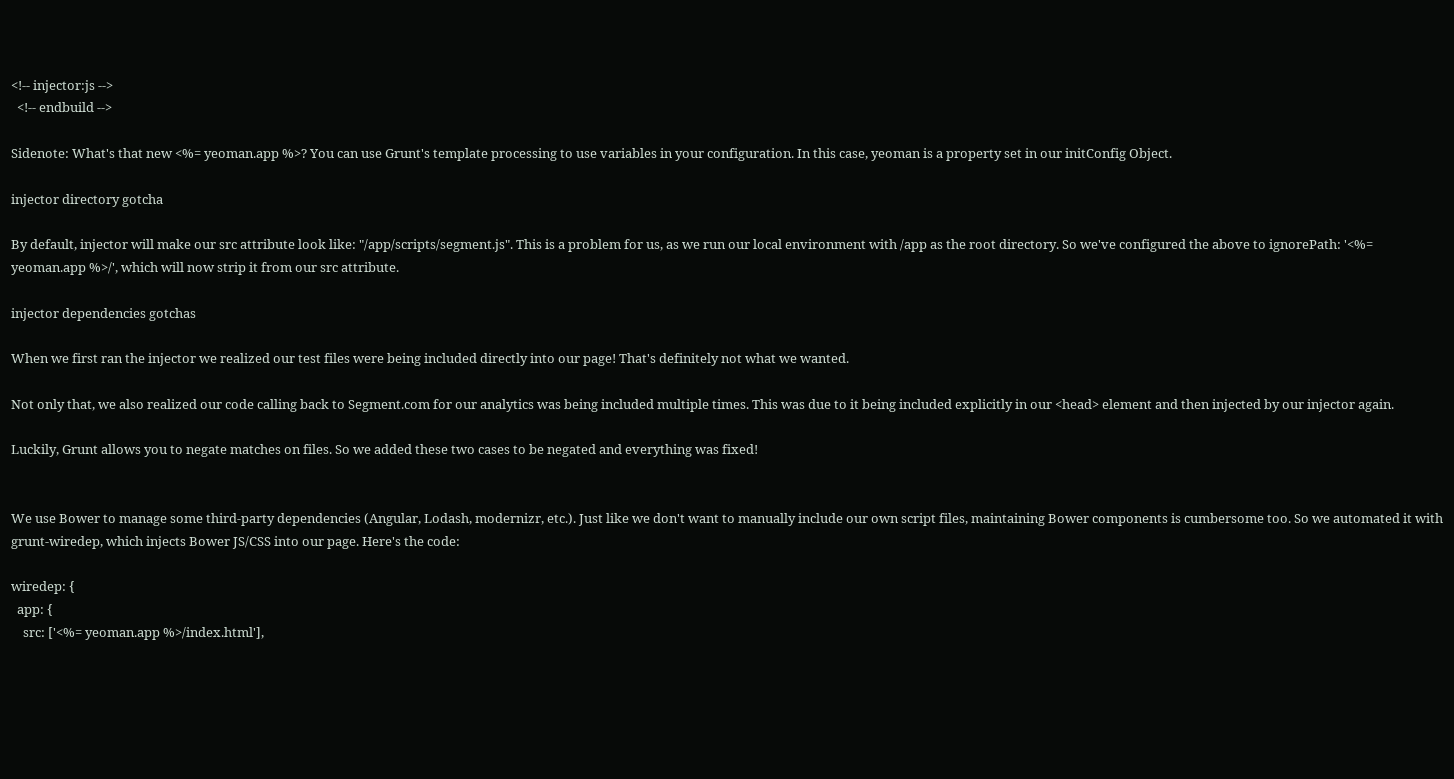<!-- injector:js -->
  <!-- endbuild -->

Sidenote: What's that new <%= yeoman.app %>? You can use Grunt's template processing to use variables in your configuration. In this case, yeoman is a property set in our initConfig Object.

injector directory gotcha

By default, injector will make our src attribute look like: "/app/scripts/segment.js". This is a problem for us, as we run our local environment with /app as the root directory. So we've configured the above to ignorePath: '<%= yeoman.app %>/', which will now strip it from our src attribute.

injector dependencies gotchas

When we first ran the injector we realized our test files were being included directly into our page! That's definitely not what we wanted.

Not only that, we also realized our code calling back to Segment.com for our analytics was being included multiple times. This was due to it being included explicitly in our <head> element and then injected by our injector again.

Luckily, Grunt allows you to negate matches on files. So we added these two cases to be negated and everything was fixed!


We use Bower to manage some third-party dependencies (Angular, Lodash, modernizr, etc.). Just like we don't want to manually include our own script files, maintaining Bower components is cumbersome too. So we automated it with grunt-wiredep, which injects Bower JS/CSS into our page. Here's the code:

wiredep: {
  app: {
    src: ['<%= yeoman.app %>/index.html'],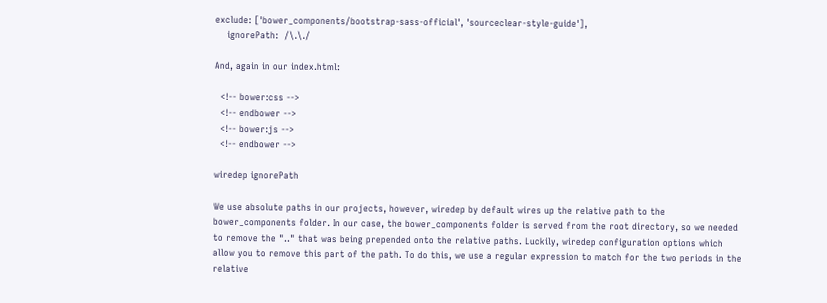exclude: ['bower_components/bootstrap-sass-official', 'sourceclear-style-guide'],
    ignorePath:  /\.\./

And, again in our index.html:

  <!-- bower:css -->
  <!-- endbower -->
  <!-- bower:js -->
  <!-- endbower -->

wiredep ignorePath

We use absolute paths in our projects, however, wiredep by default wires up the relative path to the bower_components folder. In our case, the bower_components folder is served from the root directory, so we needed to remove the ".." that was being prepended onto the relative paths. Luckily, wiredep configuration options which allow you to remove this part of the path. To do this, we use a regular expression to match for the two periods in the relative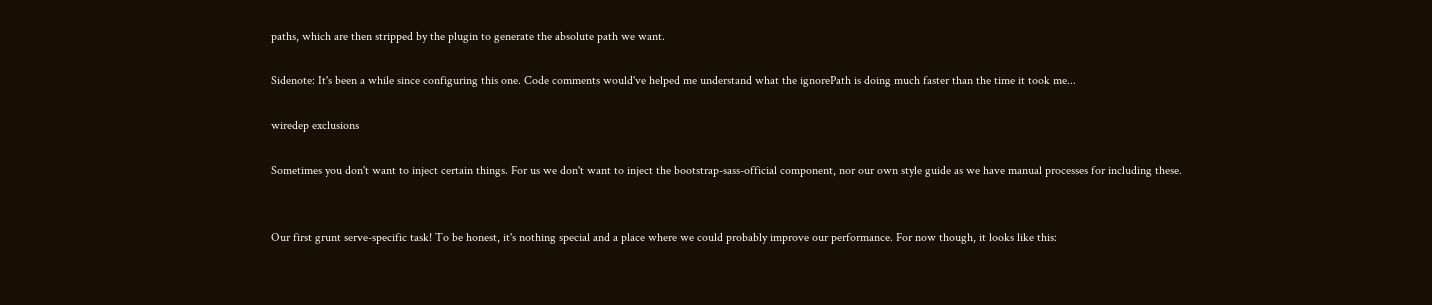paths, which are then stripped by the plugin to generate the absolute path we want.

Sidenote: It's been a while since configuring this one. Code comments would've helped me understand what the ignorePath is doing much faster than the time it took me...

wiredep exclusions

Sometimes you don't want to inject certain things. For us we don't want to inject the bootstrap-sass-official component, nor our own style guide as we have manual processes for including these.


Our first grunt serve-specific task! To be honest, it's nothing special and a place where we could probably improve our performance. For now though, it looks like this: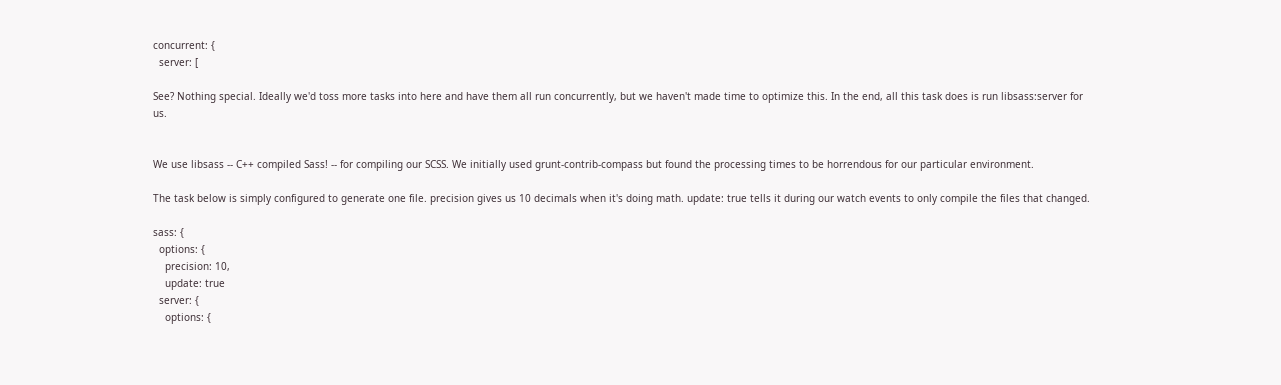concurrent: {
  server: [

See? Nothing special. Ideally we'd toss more tasks into here and have them all run concurrently, but we haven't made time to optimize this. In the end, all this task does is run libsass:server for us.


We use libsass -- C++ compiled Sass! -- for compiling our SCSS. We initially used grunt-contrib-compass but found the processing times to be horrendous for our particular environment.

The task below is simply configured to generate one file. precision gives us 10 decimals when it's doing math. update: true tells it during our watch events to only compile the files that changed.

sass: {
  options: {
    precision: 10,
    update: true
  server: {
    options: {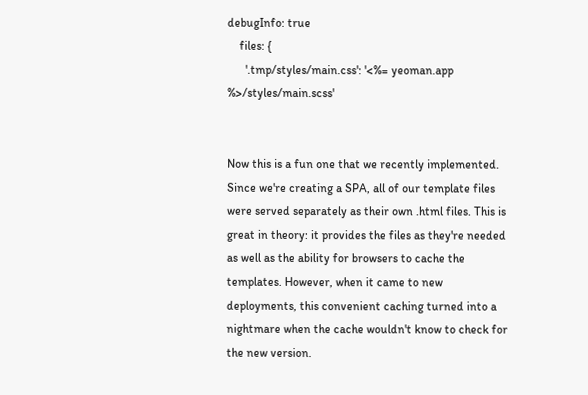debugInfo: true
    files: {
      '.tmp/styles/main.css': '<%= yeoman.app %>/styles/main.scss'


Now this is a fun one that we recently implemented. Since we're creating a SPA, all of our template files were served separately as their own .html files. This is great in theory: it provides the files as they're needed as well as the ability for browsers to cache the templates. However, when it came to new deployments, this convenient caching turned into a nightmare when the cache wouldn't know to check for the new version.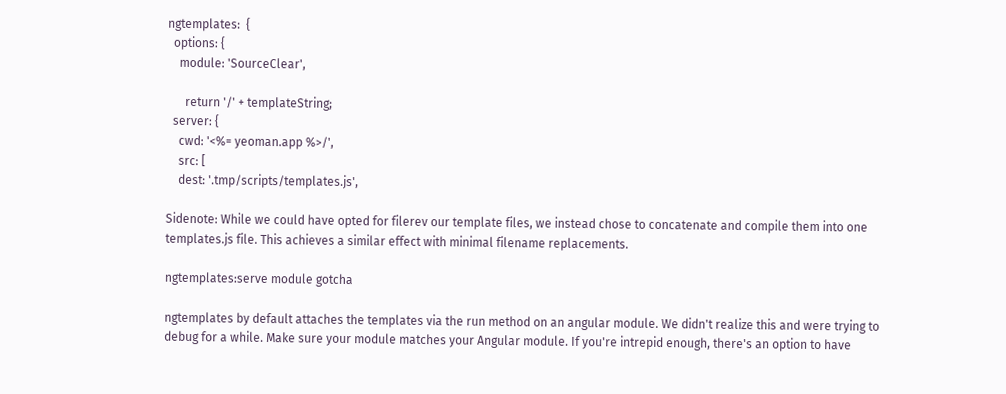ngtemplates:  {
  options: {
    module: 'SourceClear',

      return '/' + templateString;
  server: {
    cwd: '<%= yeoman.app %>/',
    src: [
    dest: '.tmp/scripts/templates.js',

Sidenote: While we could have opted for filerev our template files, we instead chose to concatenate and compile them into one templates.js file. This achieves a similar effect with minimal filename replacements.

ngtemplates:serve module gotcha

ngtemplates by default attaches the templates via the run method on an angular module. We didn't realize this and were trying to debug for a while. Make sure your module matches your Angular module. If you're intrepid enough, there's an option to have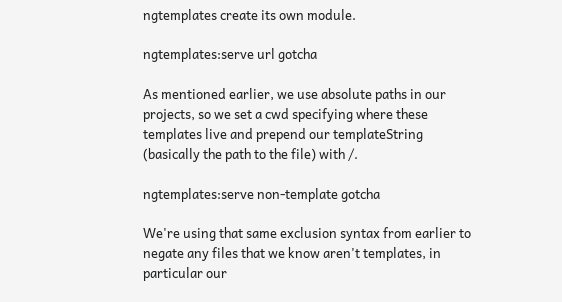ngtemplates create its own module.

ngtemplates:serve url gotcha

As mentioned earlier, we use absolute paths in our projects, so we set a cwd specifying where these templates live and prepend our templateString (basically the path to the file) with /.

ngtemplates:serve non-template gotcha

We're using that same exclusion syntax from earlier to negate any files that we know aren't templates, in particular our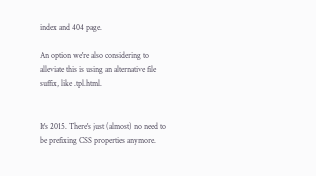index and 404 page.

An option we're also considering to alleviate this is using an alternative file suffix, like .tpl.html.


It's 2015. There's just (almost) no need to be prefixing CSS properties anymore.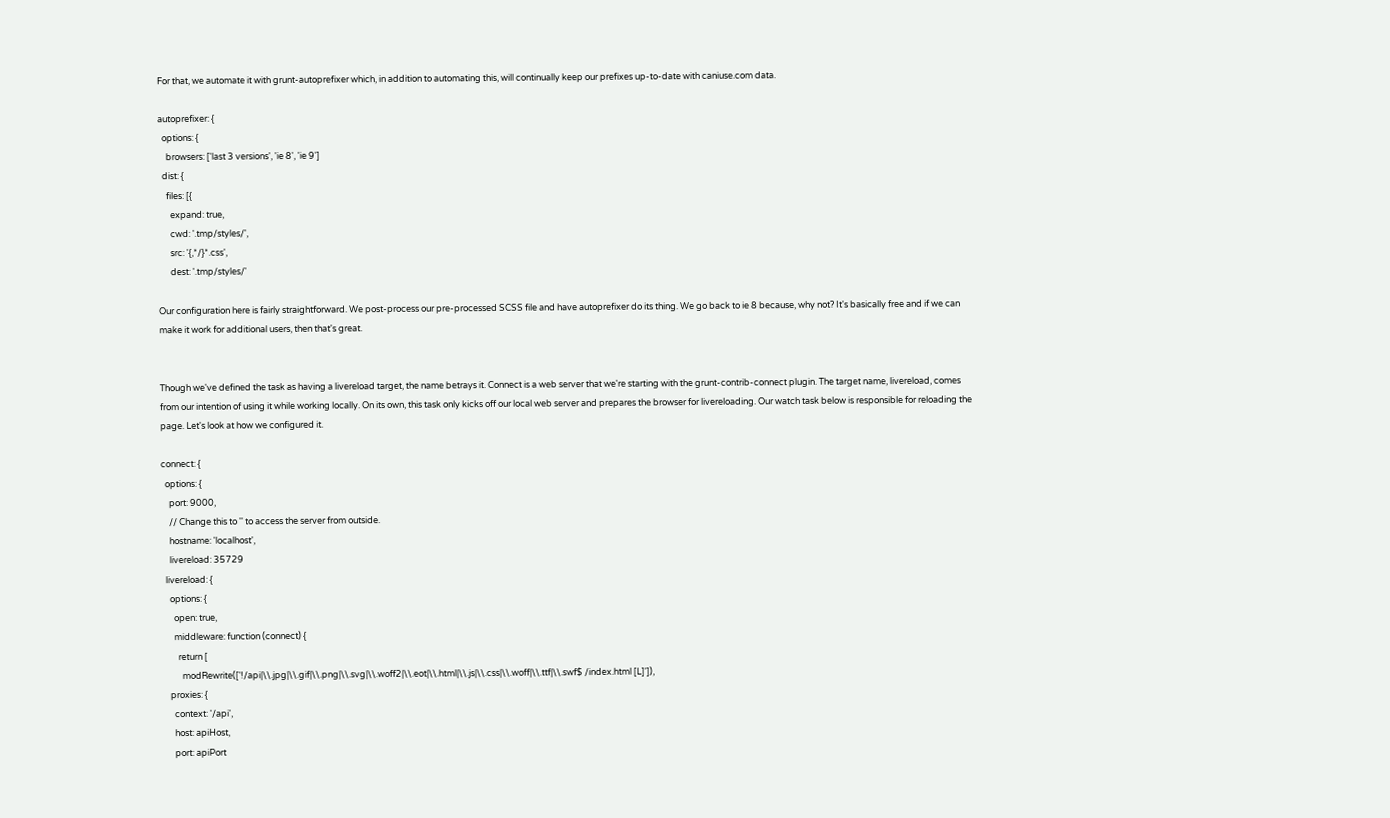For that, we automate it with grunt-autoprefixer which, in addition to automating this, will continually keep our prefixes up-to-date with caniuse.com data.

autoprefixer: {
  options: {
    browsers: ['last 3 versions', 'ie 8', 'ie 9']
  dist: {
    files: [{
      expand: true,
      cwd: '.tmp/styles/',
      src: '{,*/}*.css',
      dest: '.tmp/styles/'

Our configuration here is fairly straightforward. We post-process our pre-processed SCSS file and have autoprefixer do its thing. We go back to ie 8 because, why not? It's basically free and if we can make it work for additional users, then that's great.


Though we've defined the task as having a livereload target, the name betrays it. Connect is a web server that we're starting with the grunt-contrib-connect plugin. The target name, livereload, comes from our intention of using it while working locally. On its own, this task only kicks off our local web server and prepares the browser for livereloading. Our watch task below is responsible for reloading the page. Let's look at how we configured it.

connect: {
  options: {
    port: 9000,
    // Change this to '' to access the server from outside.
    hostname: 'localhost',
    livereload: 35729
  livereload: {
    options: {
      open: true,
      middleware: function (connect) {
        return [
          modRewrite(['!/api|\\.jpg|\\.gif|\\.png|\\.svg|\\.woff2|\\.eot|\\.html|\\.js|\\.css|\\.woff|\\.ttf|\\.swf$ /index.html [L]']),
    proxies: {
      context: '/api',
      host: apiHost,
      port: apiPort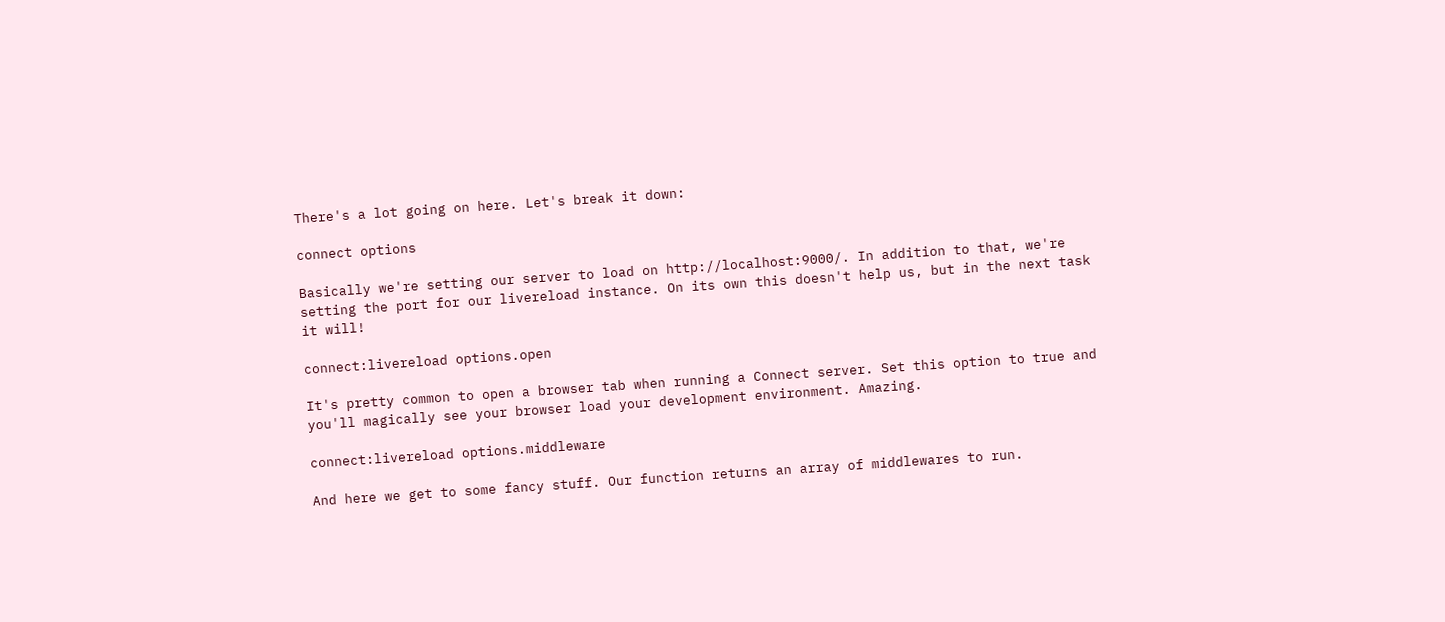There's a lot going on here. Let's break it down:

connect options

Basically we're setting our server to load on http://localhost:9000/. In addition to that, we're setting the port for our livereload instance. On its own this doesn't help us, but in the next task it will!

connect:livereload options.open

It's pretty common to open a browser tab when running a Connect server. Set this option to true and you'll magically see your browser load your development environment. Amazing.

connect:livereload options.middleware

And here we get to some fancy stuff. Our function returns an array of middlewares to run.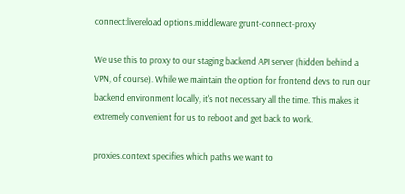connect:livereload options.middleware grunt-connect-proxy

We use this to proxy to our staging backend API server (hidden behind a VPN, of course). While we maintain the option for frontend devs to run our backend environment locally, it's not necessary all the time. This makes it extremely convenient for us to reboot and get back to work.

proxies.context specifies which paths we want to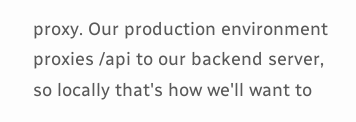proxy. Our production environment proxies /api to our backend server, so locally that's how we'll want to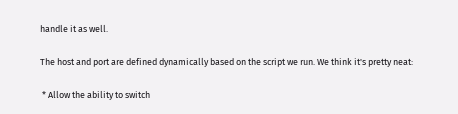handle it as well.

The host and port are defined dynamically based on the script we run. We think it's pretty neat:

 * Allow the ability to switch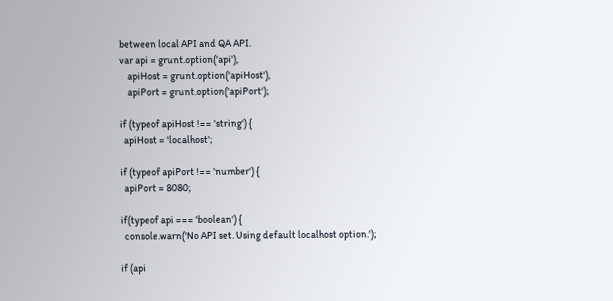between local API and QA API.
var api = grunt.option('api'),
    apiHost = grunt.option('apiHost'),
    apiPort = grunt.option('apiPort');

if (typeof apiHost !== 'string') {
  apiHost = 'localhost';

if (typeof apiPort !== 'number') {
  apiPort = 8080;

if(typeof api === 'boolean') {
  console.warn('No API set. Using default localhost option.');

if (api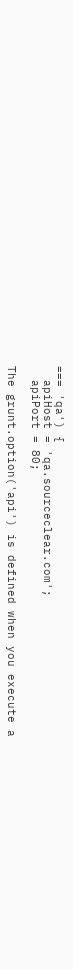=== 'qa') {
  apiHost = 'qa.sourceclear.com';
  apiPort = 80;

The grunt.option('api') is defined when you execute a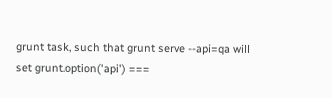grunt task, such that grunt serve --api=qa will set grunt.option('api') ===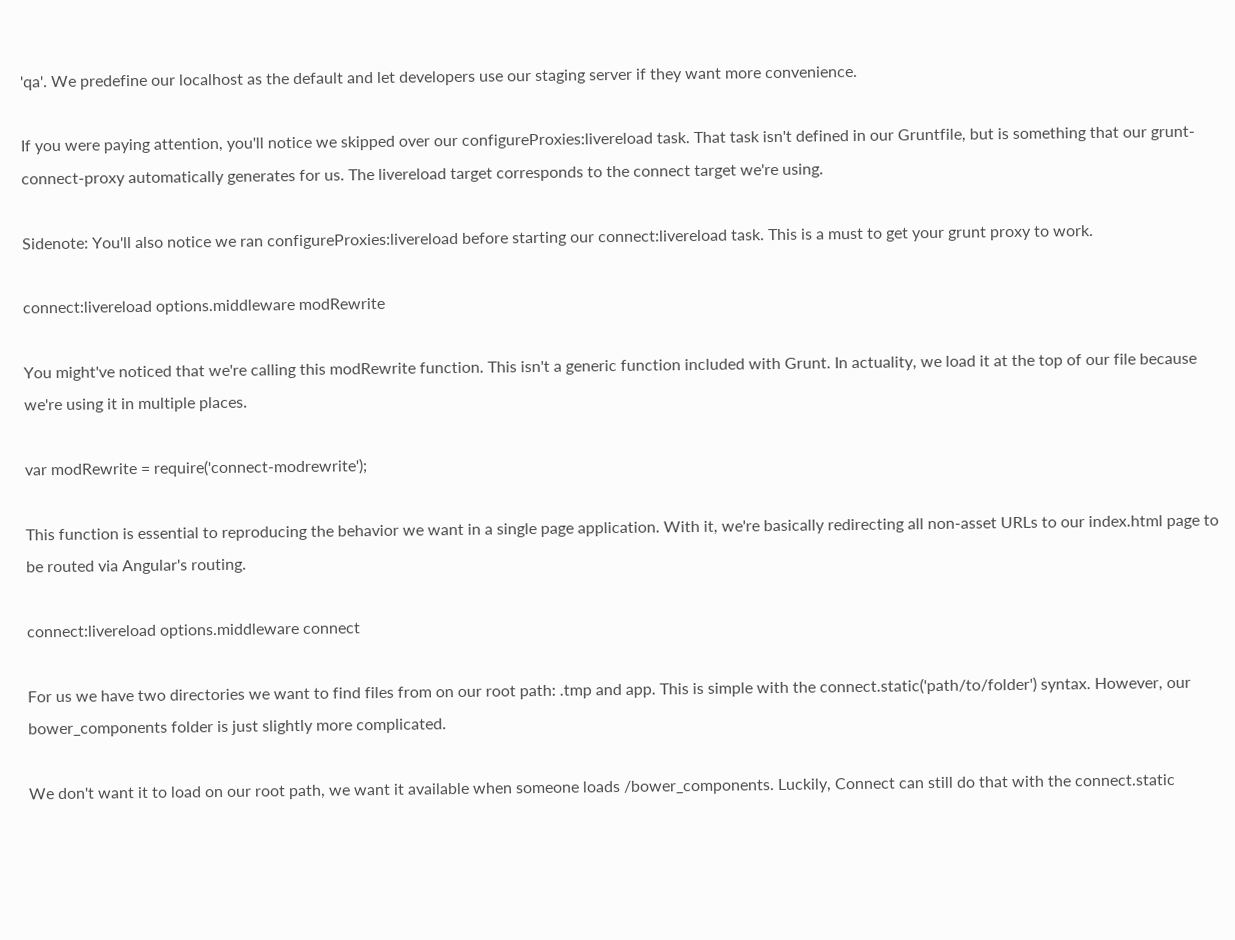'qa'. We predefine our localhost as the default and let developers use our staging server if they want more convenience.

If you were paying attention, you'll notice we skipped over our configureProxies:livereload task. That task isn't defined in our Gruntfile, but is something that our grunt-connect-proxy automatically generates for us. The livereload target corresponds to the connect target we're using.

Sidenote: You'll also notice we ran configureProxies:livereload before starting our connect:livereload task. This is a must to get your grunt proxy to work.

connect:livereload options.middleware modRewrite

You might've noticed that we're calling this modRewrite function. This isn't a generic function included with Grunt. In actuality, we load it at the top of our file because we're using it in multiple places.

var modRewrite = require('connect-modrewrite');

This function is essential to reproducing the behavior we want in a single page application. With it, we're basically redirecting all non-asset URLs to our index.html page to be routed via Angular's routing.

connect:livereload options.middleware connect

For us we have two directories we want to find files from on our root path: .tmp and app. This is simple with the connect.static('path/to/folder') syntax. However, our bower_components folder is just slightly more complicated.

We don't want it to load on our root path, we want it available when someone loads /bower_components. Luckily, Connect can still do that with the connect.static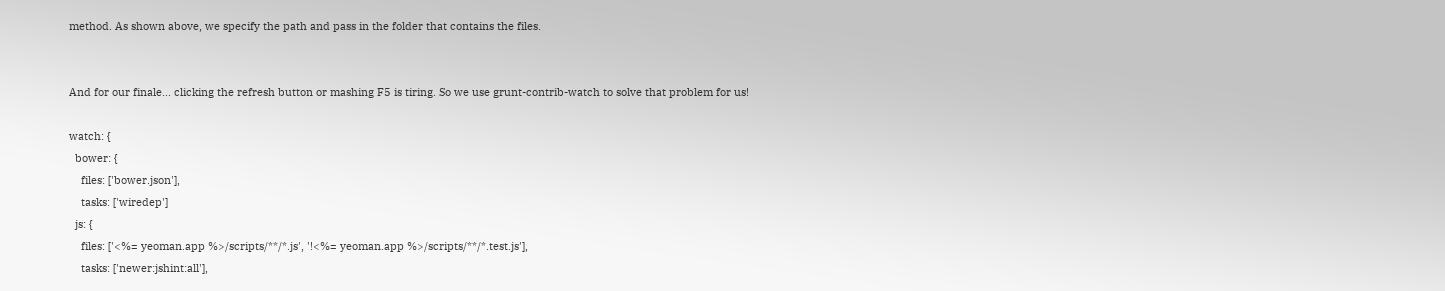method. As shown above, we specify the path and pass in the folder that contains the files.


And for our finale... clicking the refresh button or mashing F5 is tiring. So we use grunt-contrib-watch to solve that problem for us!

watch: {
  bower: {
    files: ['bower.json'],
    tasks: ['wiredep']
  js: {
    files: ['<%= yeoman.app %>/scripts/**/*.js', '!<%= yeoman.app %>/scripts/**/*.test.js'],
    tasks: ['newer:jshint:all'],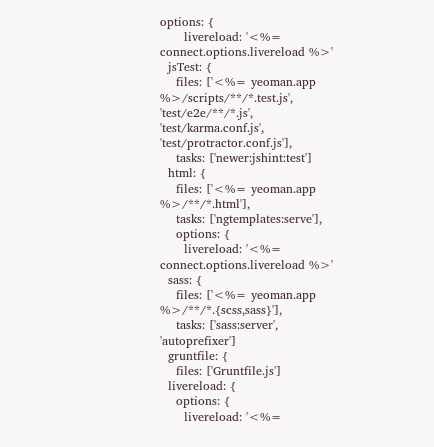options: {
      livereload: '<%= connect.options.livereload %>'
  jsTest: {
    files: ['<%= yeoman.app %>/scripts/**/*.test.js', 'test/e2e/**/*.js', 'test/karma.conf.js', 'test/protractor.conf.js'],
    tasks: ['newer:jshint:test']
  html: {
    files: ['<%= yeoman.app %>/**/*.html'],
    tasks: ['ngtemplates:serve'],
    options: {
      livereload: '<%= connect.options.livereload %>'
  sass: {
    files: ['<%= yeoman.app %>/**/*.{scss,sass}'],
    tasks: ['sass:server', 'autoprefixer']
  gruntfile: {
    files: ['Gruntfile.js']
  livereload: {
    options: {
      livereload: '<%=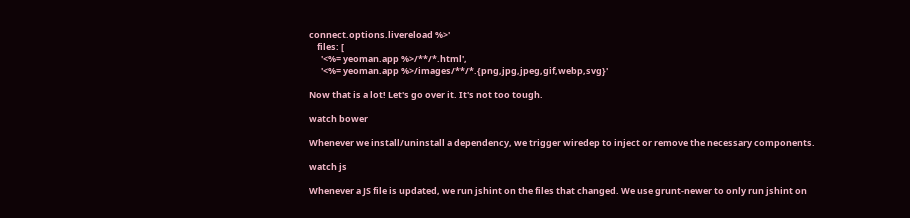connect.options.livereload %>'
    files: [
      '<%= yeoman.app %>/**/*.html',
      '<%= yeoman.app %>/images/**/*.{png,jpg,jpeg,gif,webp,svg}'

Now that is a lot! Let's go over it. It's not too tough.

watch bower

Whenever we install/uninstall a dependency, we trigger wiredep to inject or remove the necessary components.

watch js

Whenever a JS file is updated, we run jshint on the files that changed. We use grunt-newer to only run jshint on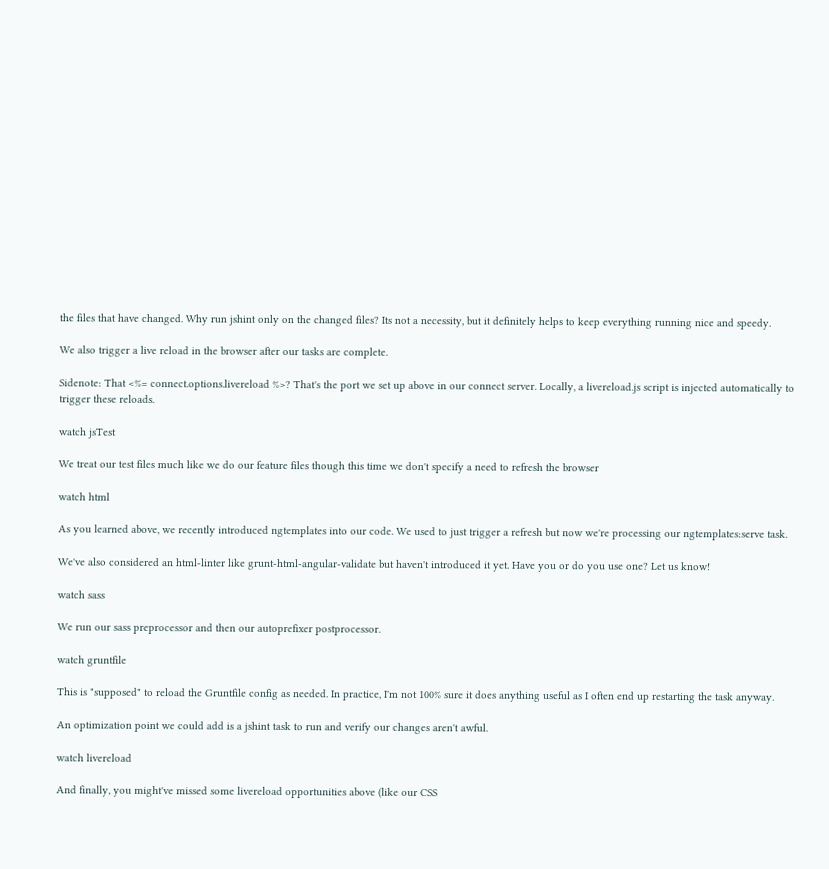the files that have changed. Why run jshint only on the changed files? Its not a necessity, but it definitely helps to keep everything running nice and speedy.

We also trigger a live reload in the browser after our tasks are complete.

Sidenote: That <%= connect.options.livereload %>? That's the port we set up above in our connect server. Locally, a livereload.js script is injected automatically to trigger these reloads.

watch jsTest

We treat our test files much like we do our feature files though this time we don't specify a need to refresh the browser

watch html

As you learned above, we recently introduced ngtemplates into our code. We used to just trigger a refresh but now we're processing our ngtemplates:serve task.

We've also considered an html-linter like grunt-html-angular-validate but haven't introduced it yet. Have you or do you use one? Let us know!

watch sass

We run our sass preprocessor and then our autoprefixer postprocessor.

watch gruntfile

This is "supposed" to reload the Gruntfile config as needed. In practice, I'm not 100% sure it does anything useful as I often end up restarting the task anyway.

An optimization point we could add is a jshint task to run and verify our changes aren't awful.

watch livereload

And finally, you might've missed some livereload opportunities above (like our CSS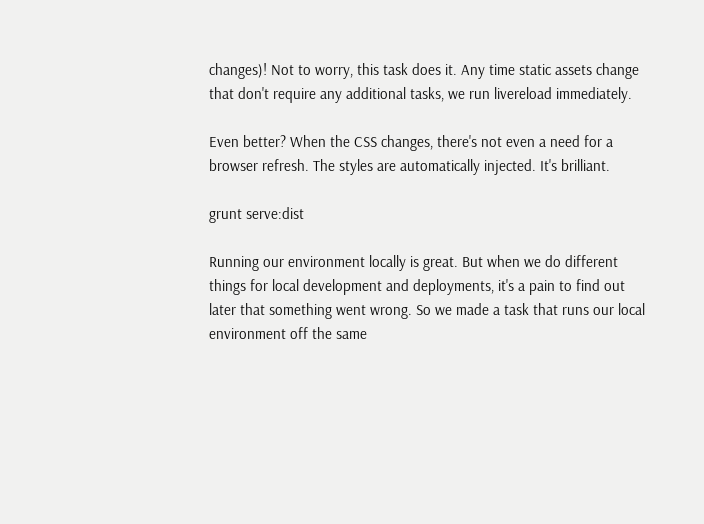changes)! Not to worry, this task does it. Any time static assets change that don't require any additional tasks, we run livereload immediately.

Even better? When the CSS changes, there's not even a need for a browser refresh. The styles are automatically injected. It's brilliant.

grunt serve:dist

Running our environment locally is great. But when we do different things for local development and deployments, it's a pain to find out later that something went wrong. So we made a task that runs our local environment off the same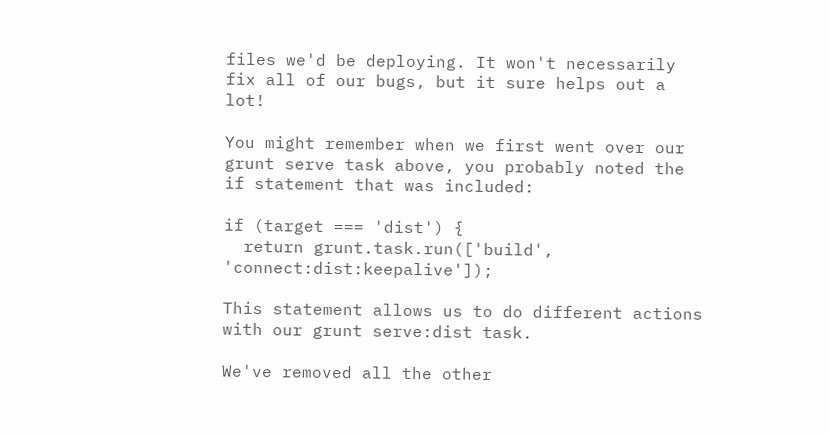files we'd be deploying. It won't necessarily fix all of our bugs, but it sure helps out a lot!

You might remember when we first went over our grunt serve task above, you probably noted the if statement that was included:

if (target === 'dist') {
  return grunt.task.run(['build', 'connect:dist:keepalive']);

This statement allows us to do different actions with our grunt serve:dist task.

We've removed all the other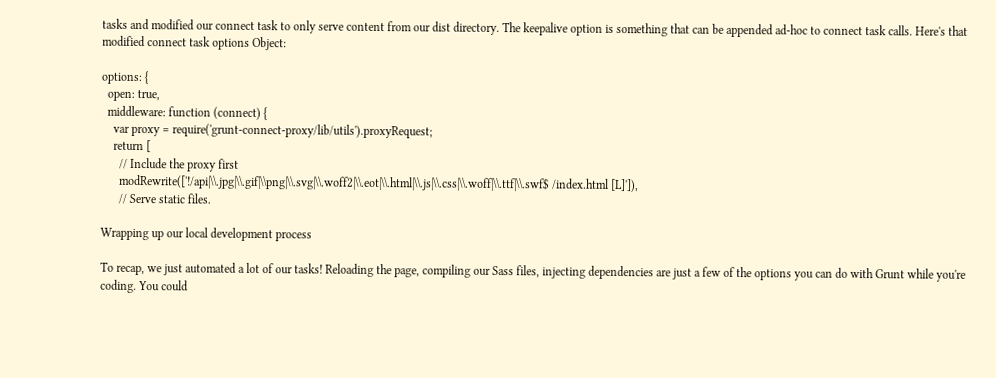tasks and modified our connect task to only serve content from our dist directory. The keepalive option is something that can be appended ad-hoc to connect task calls. Here's that modified connect task options Object:

options: {
  open: true,
  middleware: function (connect) {
    var proxy = require('grunt-connect-proxy/lib/utils').proxyRequest;
    return [
      // Include the proxy first
      modRewrite(['!/api|\\.jpg|\\.gif|\\png|\\.svg|\\.woff2|\\.eot|\\.html|\\.js|\\.css|\\.woff|\\.ttf|\\.swf$ /index.html [L]']),
      // Serve static files.

Wrapping up our local development process

To recap, we just automated a lot of our tasks! Reloading the page, compiling our Sass files, injecting dependencies are just a few of the options you can do with Grunt while you're coding. You could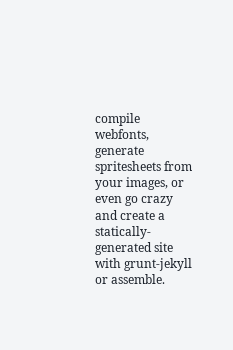compile webfonts, generate spritesheets from your images, or even go crazy and create a statically-generated site with grunt-jekyll or assemble.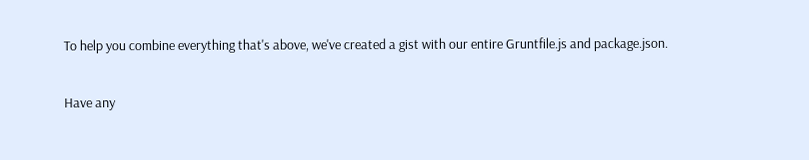To help you combine everything that's above, we've created a gist with our entire Gruntfile.js and package.json.

Have any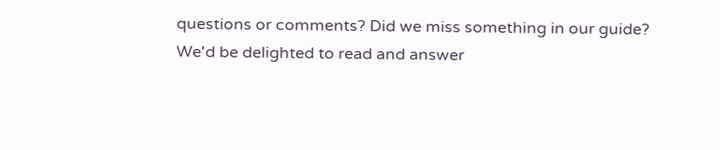questions or comments? Did we miss something in our guide? We'd be delighted to read and answer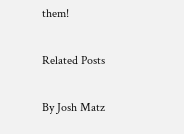them!

Related Posts

By Josh Matz